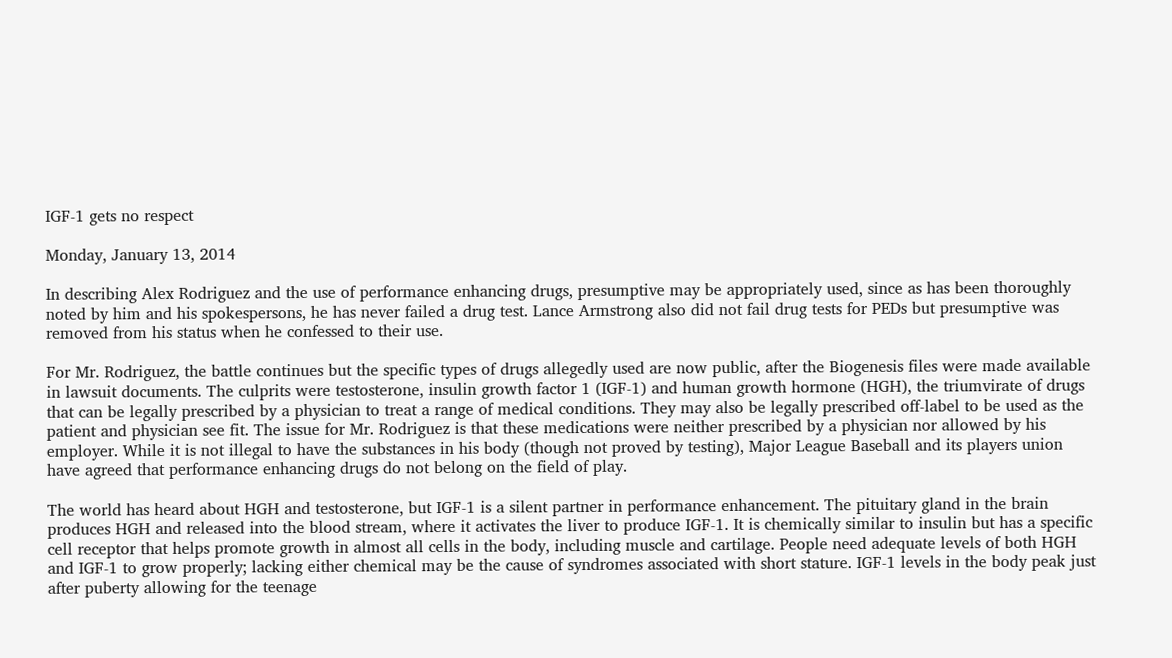IGF-1 gets no respect

Monday, January 13, 2014

In describing Alex Rodriguez and the use of performance enhancing drugs, presumptive may be appropriately used, since as has been thoroughly noted by him and his spokespersons, he has never failed a drug test. Lance Armstrong also did not fail drug tests for PEDs but presumptive was removed from his status when he confessed to their use.

For Mr. Rodriguez, the battle continues but the specific types of drugs allegedly used are now public, after the Biogenesis files were made available in lawsuit documents. The culprits were testosterone, insulin growth factor 1 (IGF-1) and human growth hormone (HGH), the triumvirate of drugs that can be legally prescribed by a physician to treat a range of medical conditions. They may also be legally prescribed off-label to be used as the patient and physician see fit. The issue for Mr. Rodriguez is that these medications were neither prescribed by a physician nor allowed by his employer. While it is not illegal to have the substances in his body (though not proved by testing), Major League Baseball and its players union have agreed that performance enhancing drugs do not belong on the field of play.

The world has heard about HGH and testosterone, but IGF-1 is a silent partner in performance enhancement. The pituitary gland in the brain produces HGH and released into the blood stream, where it activates the liver to produce IGF-1. It is chemically similar to insulin but has a specific cell receptor that helps promote growth in almost all cells in the body, including muscle and cartilage. People need adequate levels of both HGH and IGF-1 to grow properly; lacking either chemical may be the cause of syndromes associated with short stature. IGF-1 levels in the body peak just after puberty allowing for the teenage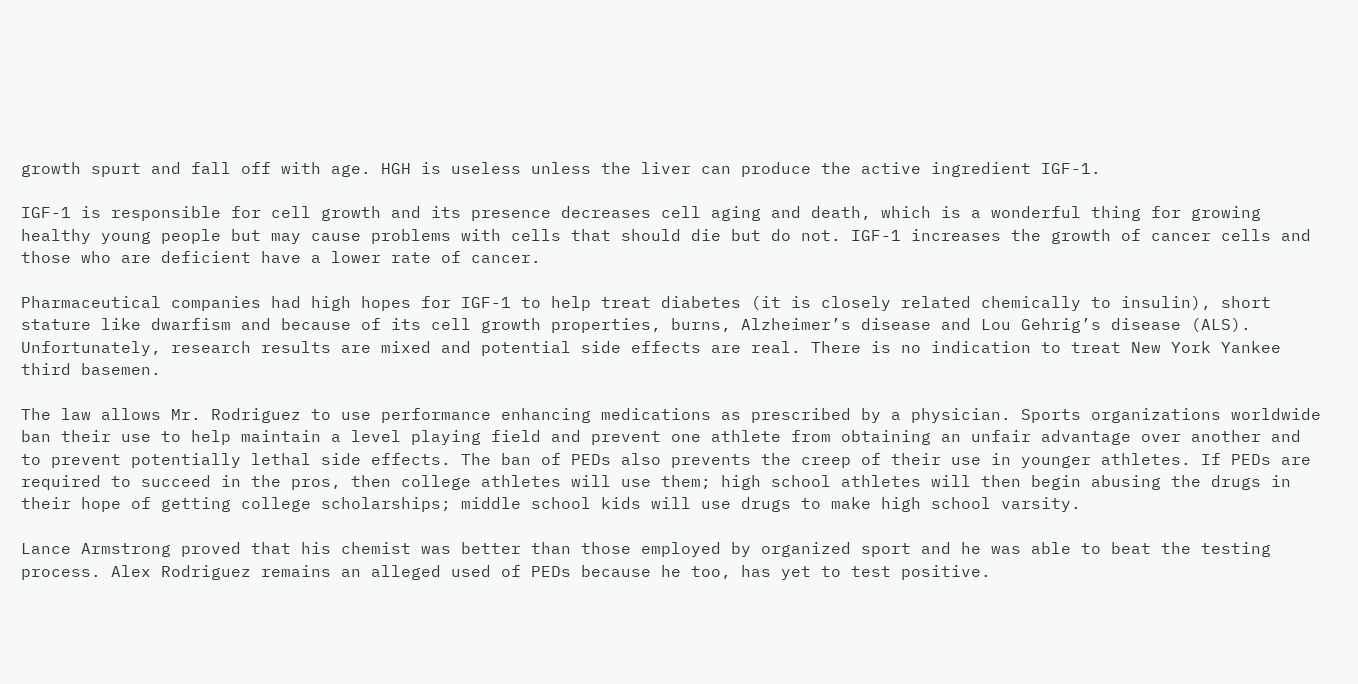growth spurt and fall off with age. HGH is useless unless the liver can produce the active ingredient IGF-1.

IGF-1 is responsible for cell growth and its presence decreases cell aging and death, which is a wonderful thing for growing healthy young people but may cause problems with cells that should die but do not. IGF-1 increases the growth of cancer cells and those who are deficient have a lower rate of cancer.

Pharmaceutical companies had high hopes for IGF-1 to help treat diabetes (it is closely related chemically to insulin), short stature like dwarfism and because of its cell growth properties, burns, Alzheimer’s disease and Lou Gehrig’s disease (ALS). Unfortunately, research results are mixed and potential side effects are real. There is no indication to treat New York Yankee third basemen.

The law allows Mr. Rodriguez to use performance enhancing medications as prescribed by a physician. Sports organizations worldwide ban their use to help maintain a level playing field and prevent one athlete from obtaining an unfair advantage over another and to prevent potentially lethal side effects. The ban of PEDs also prevents the creep of their use in younger athletes. If PEDs are required to succeed in the pros, then college athletes will use them; high school athletes will then begin abusing the drugs in their hope of getting college scholarships; middle school kids will use drugs to make high school varsity.

Lance Armstrong proved that his chemist was better than those employed by organized sport and he was able to beat the testing process. Alex Rodriguez remains an alleged used of PEDs because he too, has yet to test positive.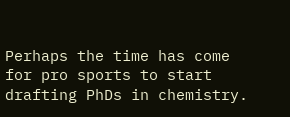Perhaps the time has come for pro sports to start drafting PhDs in chemistry.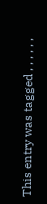This entry was tagged , , , , , ,